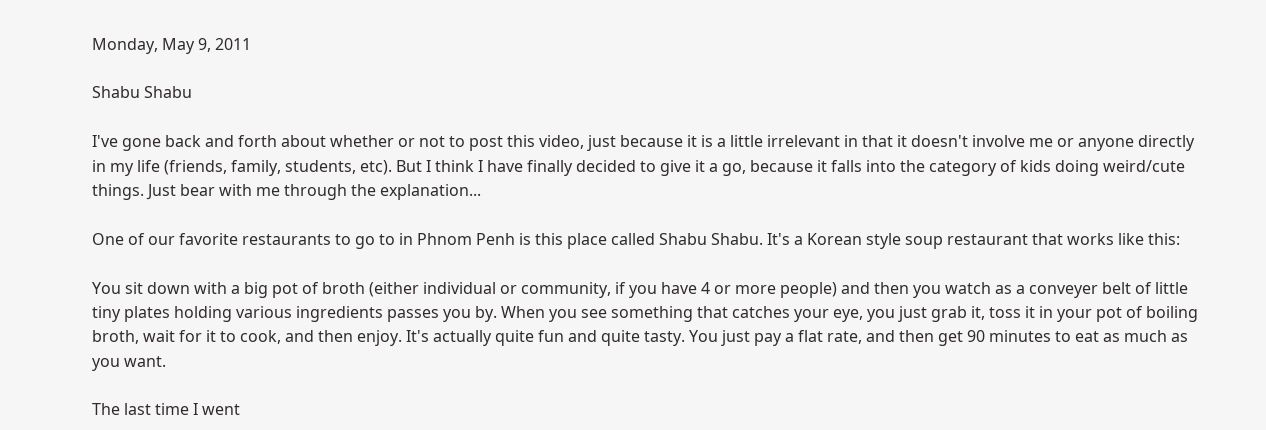Monday, May 9, 2011

Shabu Shabu

I've gone back and forth about whether or not to post this video, just because it is a little irrelevant in that it doesn't involve me or anyone directly in my life (friends, family, students, etc). But I think I have finally decided to give it a go, because it falls into the category of kids doing weird/cute things. Just bear with me through the explanation...

One of our favorite restaurants to go to in Phnom Penh is this place called Shabu Shabu. It's a Korean style soup restaurant that works like this:

You sit down with a big pot of broth (either individual or community, if you have 4 or more people) and then you watch as a conveyer belt of little tiny plates holding various ingredients passes you by. When you see something that catches your eye, you just grab it, toss it in your pot of boiling broth, wait for it to cook, and then enjoy. It's actually quite fun and quite tasty. You just pay a flat rate, and then get 90 minutes to eat as much as you want.

The last time I went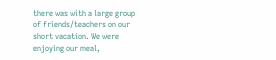there was with a large group of friends/teachers on our short vacation. We were enjoying our meal,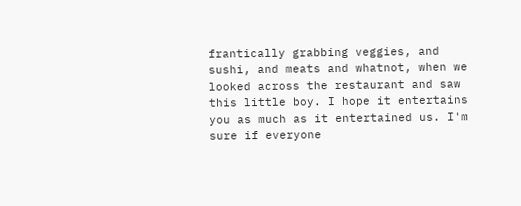frantically grabbing veggies, and sushi, and meats and whatnot, when we looked across the restaurant and saw this little boy. I hope it entertains you as much as it entertained us. I'm sure if everyone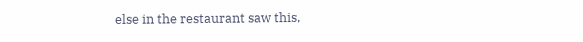else in the restaurant saw this,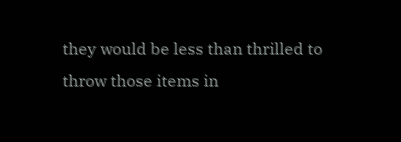they would be less than thrilled to throw those items in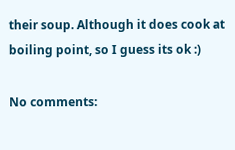their soup. Although it does cook at boiling point, so I guess its ok :)

No comments: